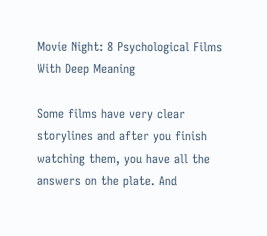Movie Night: 8 Psychological Films With Deep Meaning

Some films have very clear storylines and after you finish watching them, you have all the answers on the plate. And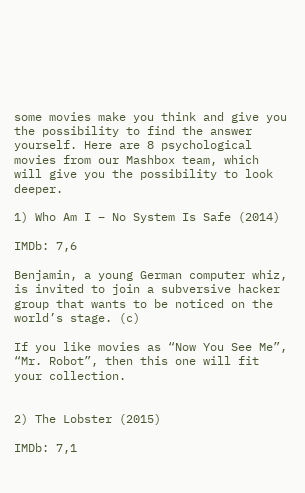some movies make you think and give you the possibility to find the answer yourself. Here are 8 psychological movies from our Mashbox team, which will give you the possibility to look deeper.

1) Who Am I – No System Is Safe (2014)

IMDb: 7,6

Benjamin, a young German computer whiz, is invited to join a subversive hacker group that wants to be noticed on the world’s stage. (c)

If you like movies as “Now You See Me”, “Mr. Robot”, then this one will fit your collection.


2) The Lobster (2015)

IMDb: 7,1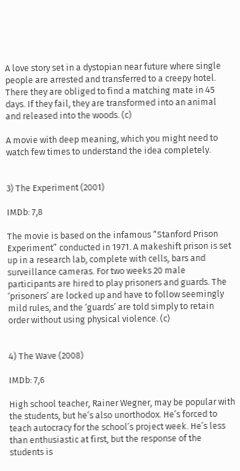A love story set in a dystopian near future where single people are arrested and transferred to a creepy hotel. There they are obliged to find a matching mate in 45 days. If they fail, they are transformed into an animal and released into the woods. (c)

A movie with deep meaning, which you might need to watch few times to understand the idea completely.


3) The Experiment (2001)

IMDb: 7,8

The movie is based on the infamous “Stanford Prison Experiment” conducted in 1971. A makeshift prison is set up in a research lab, complete with cells, bars and surveillance cameras. For two weeks 20 male participants are hired to play prisoners and guards. The ‘prisoners’ are locked up and have to follow seemingly mild rules, and the ‘guards’ are told simply to retain order without using physical violence. (c)


4) The Wave (2008)

IMDb: 7,6

High school teacher, Rainer Wegner, may be popular with the students, but he’s also unorthodox. He’s forced to teach autocracy for the school’s project week. He’s less than enthusiastic at first, but the response of the students is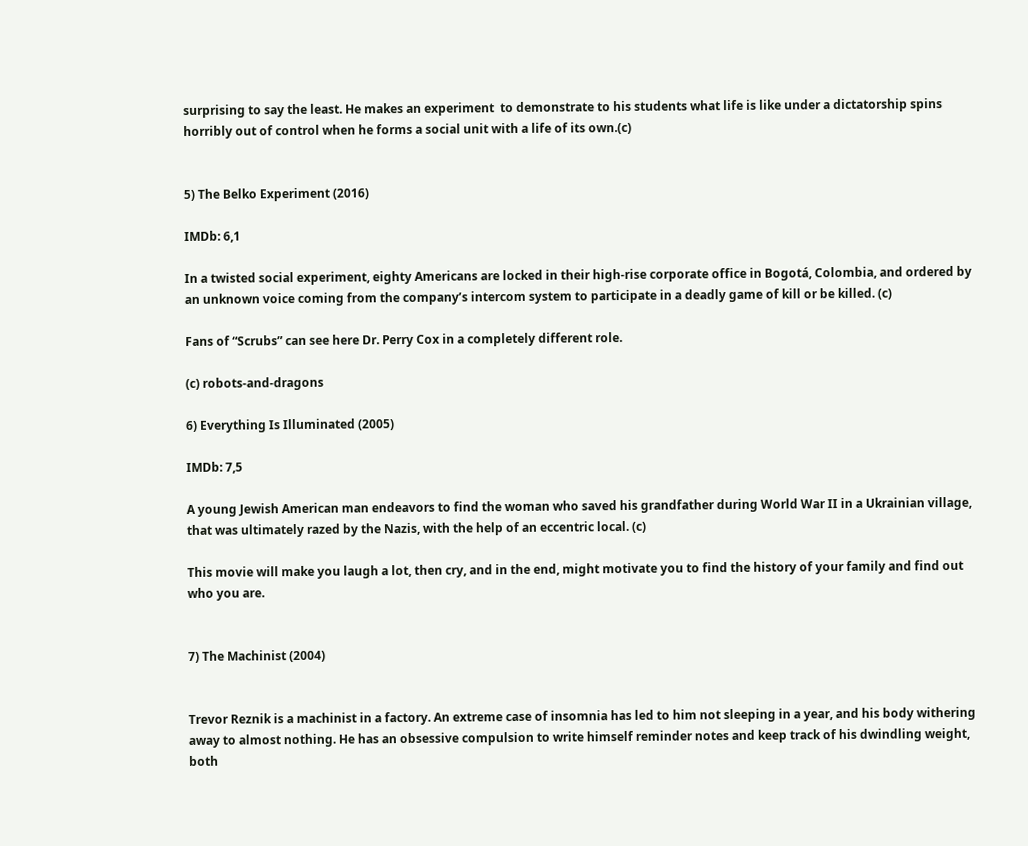surprising to say the least. He makes an experiment  to demonstrate to his students what life is like under a dictatorship spins horribly out of control when he forms a social unit with a life of its own.(c)


5) The Belko Experiment (2016)

IMDb: 6,1

In a twisted social experiment, eighty Americans are locked in their high-rise corporate office in Bogotá, Colombia, and ordered by an unknown voice coming from the company’s intercom system to participate in a deadly game of kill or be killed. (c)

Fans of “Scrubs” can see here Dr. Perry Cox in a completely different role.

(c) robots-and-dragons

6) Everything Is Illuminated (2005)

IMDb: 7,5

A young Jewish American man endeavors to find the woman who saved his grandfather during World War II in a Ukrainian village, that was ultimately razed by the Nazis, with the help of an eccentric local. (c)

This movie will make you laugh a lot, then cry, and in the end, might motivate you to find the history of your family and find out who you are.


7) The Machinist (2004)


Trevor Reznik is a machinist in a factory. An extreme case of insomnia has led to him not sleeping in a year, and his body withering away to almost nothing. He has an obsessive compulsion to write himself reminder notes and keep track of his dwindling weight, both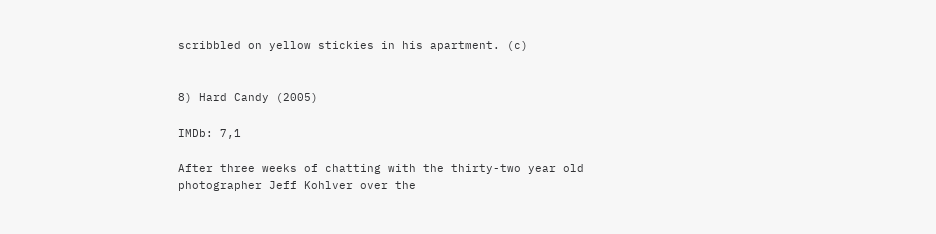scribbled on yellow stickies in his apartment. (c)


8) Hard Candy (2005)

IMDb: 7,1

After three weeks of chatting with the thirty-two year old photographer Jeff Kohlver over the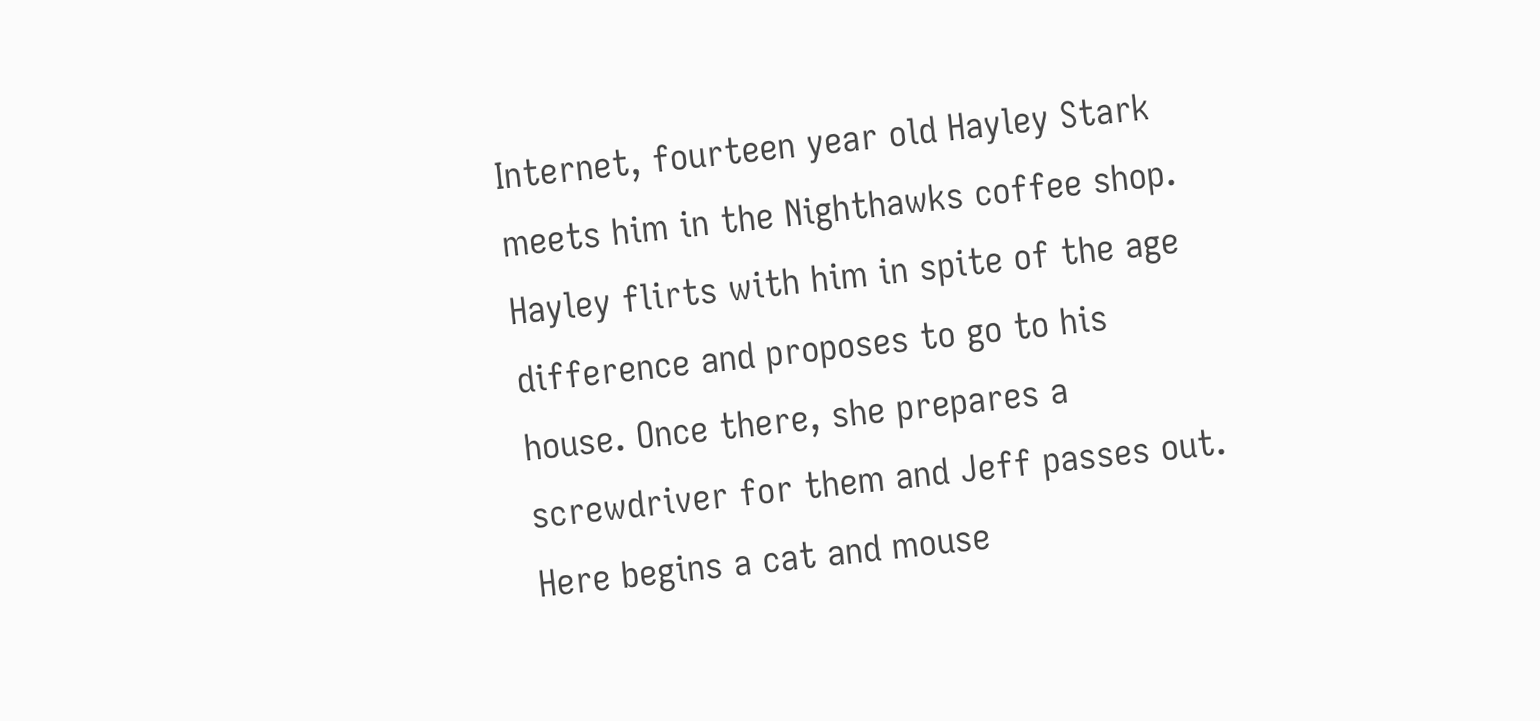Internet, fourteen year old Hayley Stark meets him in the Nighthawks coffee shop. Hayley flirts with him in spite of the age difference and proposes to go to his house. Once there, she prepares a screwdriver for them and Jeff passes out. Here begins a cat and mouse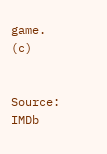game. (c)


Source: IMDb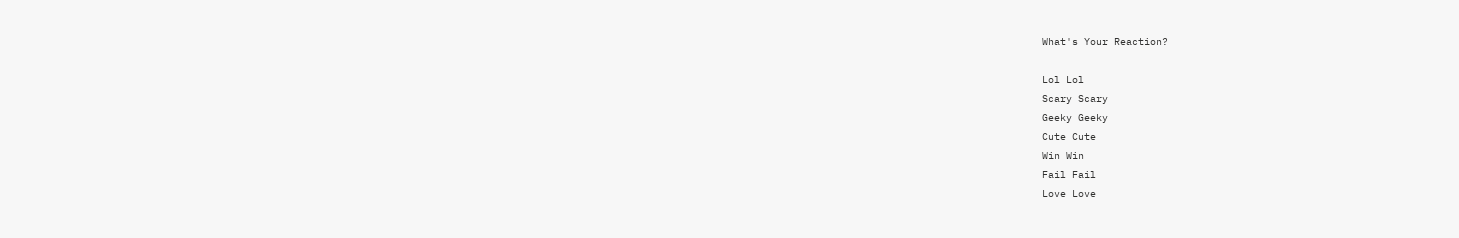What's Your Reaction?

Lol Lol
Scary Scary
Geeky Geeky
Cute Cute
Win Win
Fail Fail
Love Love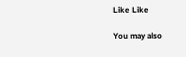Like Like

You may also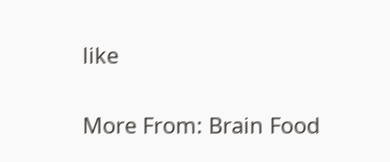like

More From: Brain Food